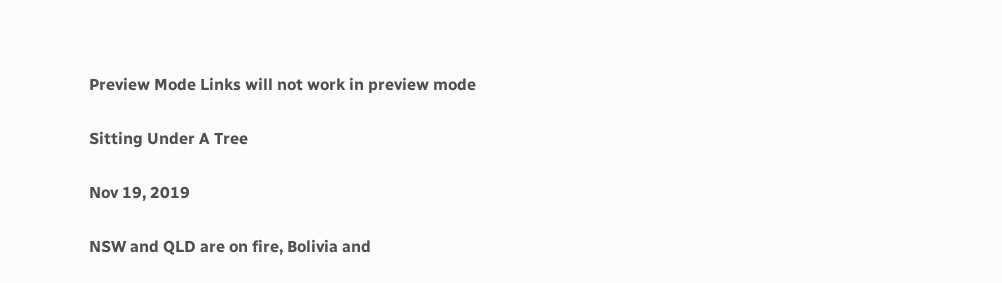Preview Mode Links will not work in preview mode

Sitting Under A Tree

Nov 19, 2019

NSW and QLD are on fire, Bolivia and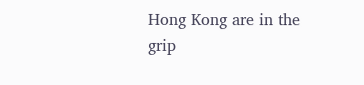Hong Kong are in the grip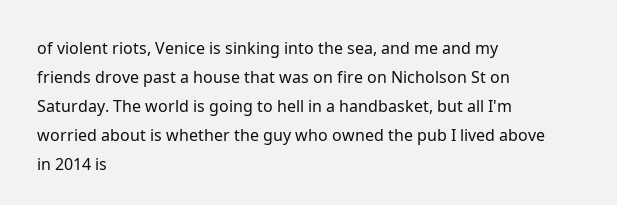of violent riots, Venice is sinking into the sea, and me and my friends drove past a house that was on fire on Nicholson St on Saturday. The world is going to hell in a handbasket, but all I'm worried about is whether the guy who owned the pub I lived above in 2014 is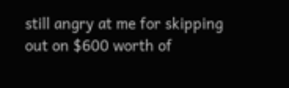still angry at me for skipping out on $600 worth of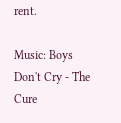rent.

Music: Boys Don't Cry - The Cure